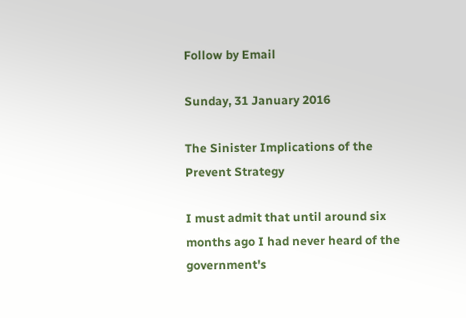Follow by Email

Sunday, 31 January 2016

The Sinister Implications of the Prevent Strategy

I must admit that until around six months ago I had never heard of the government's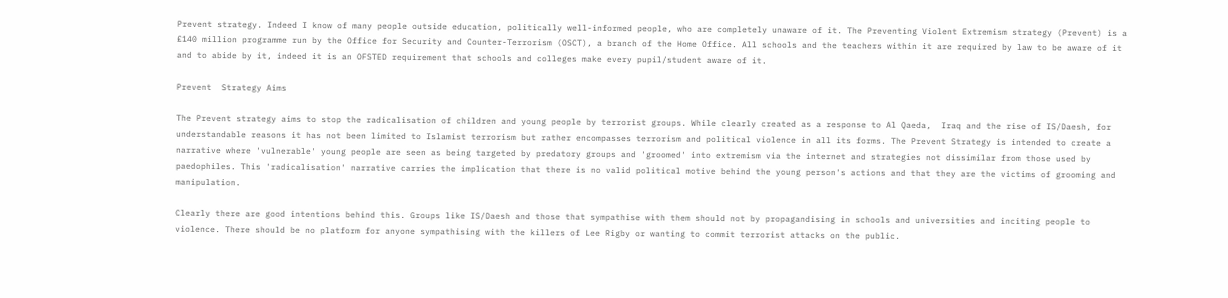Prevent strategy. Indeed I know of many people outside education, politically well-informed people, who are completely unaware of it. The Preventing Violent Extremism strategy (Prevent) is a £140 million programme run by the Office for Security and Counter-Terrorism (OSCT), a branch of the Home Office. All schools and the teachers within it are required by law to be aware of it and to abide by it, indeed it is an OFSTED requirement that schools and colleges make every pupil/student aware of it.

Prevent  Strategy Aims

The Prevent strategy aims to stop the radicalisation of children and young people by terrorist groups. While clearly created as a response to Al Qaeda,  Iraq and the rise of IS/Daesh, for understandable reasons it has not been limited to Islamist terrorism but rather encompasses terrorism and political violence in all its forms. The Prevent Strategy is intended to create a narrative where 'vulnerable' young people are seen as being targeted by predatory groups and 'groomed' into extremism via the internet and strategies not dissimilar from those used by paedophiles. This 'radicalisation' narrative carries the implication that there is no valid political motive behind the young person's actions and that they are the victims of grooming and manipulation.

Clearly there are good intentions behind this. Groups like IS/Daesh and those that sympathise with them should not by propagandising in schools and universities and inciting people to violence. There should be no platform for anyone sympathising with the killers of Lee Rigby or wanting to commit terrorist attacks on the public.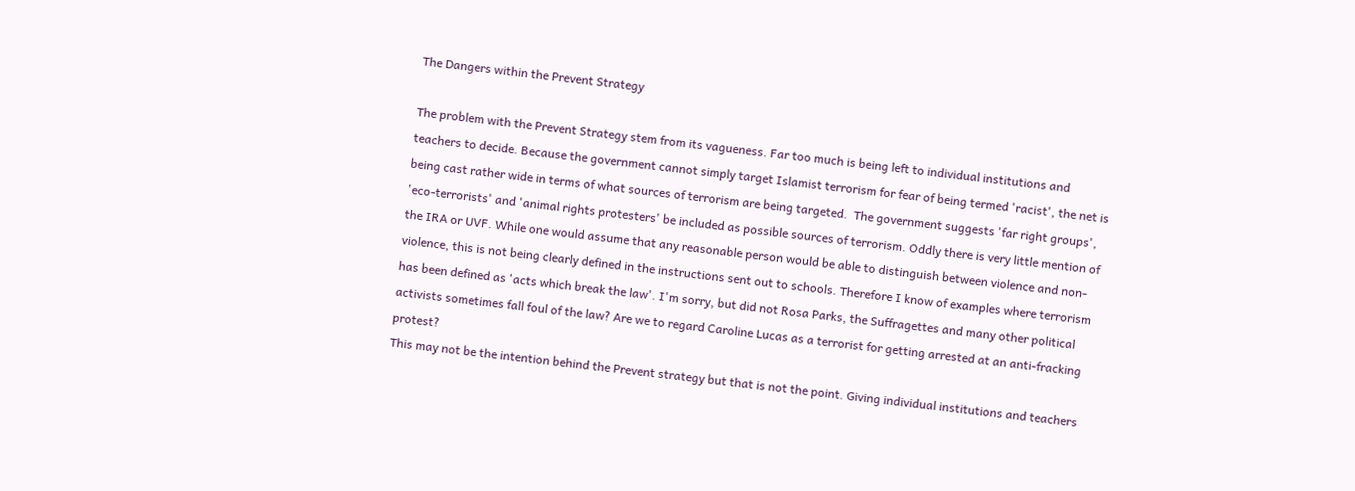The Dangers within the Prevent Strategy

The problem with the Prevent Strategy stem from its vagueness. Far too much is being left to individual institutions and teachers to decide. Because the government cannot simply target Islamist terrorism for fear of being termed 'racist', the net is being cast rather wide in terms of what sources of terrorism are being targeted.  The government suggests 'far right groups', 'eco-terrorists' and 'animal rights protesters' be included as possible sources of terrorism. Oddly there is very little mention of the IRA or UVF. While one would assume that any reasonable person would be able to distinguish between violence and non-violence, this is not being clearly defined in the instructions sent out to schools. Therefore I know of examples where terrorism has been defined as 'acts which break the law'. I'm sorry, but did not Rosa Parks, the Suffragettes and many other political activists sometimes fall foul of the law? Are we to regard Caroline Lucas as a terrorist for getting arrested at an anti-fracking protest?
This may not be the intention behind the Prevent strategy but that is not the point. Giving individual institutions and teachers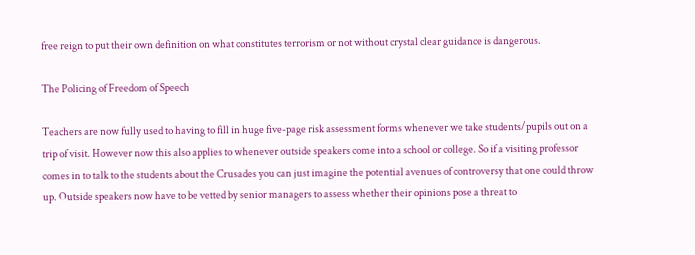free reign to put their own definition on what constitutes terrorism or not without crystal clear guidance is dangerous.

The Policing of Freedom of Speech

Teachers are now fully used to having to fill in huge five-page risk assessment forms whenever we take students/pupils out on a trip of visit. However now this also applies to whenever outside speakers come into a school or college. So if a visiting professor comes in to talk to the students about the Crusades you can just imagine the potential avenues of controversy that one could throw up. Outside speakers now have to be vetted by senior managers to assess whether their opinions pose a threat to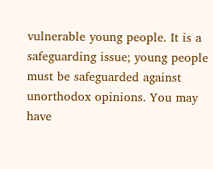vulnerable young people. It is a safeguarding issue; young people must be safeguarded against unorthodox opinions. You may have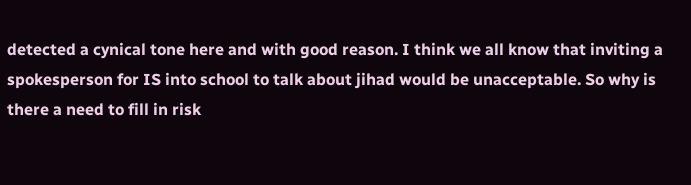detected a cynical tone here and with good reason. I think we all know that inviting a spokesperson for IS into school to talk about jihad would be unacceptable. So why is there a need to fill in risk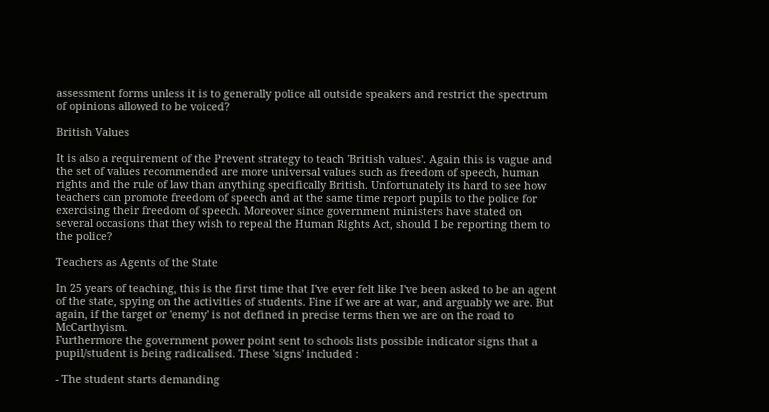assessment forms unless it is to generally police all outside speakers and restrict the spectrum of opinions allowed to be voiced?

British Values

It is also a requirement of the Prevent strategy to teach 'British values'. Again this is vague and the set of values recommended are more universal values such as freedom of speech, human rights and the rule of law than anything specifically British. Unfortunately its hard to see how teachers can promote freedom of speech and at the same time report pupils to the police for exercising their freedom of speech. Moreover since government ministers have stated on several occasions that they wish to repeal the Human Rights Act, should I be reporting them to the police?

Teachers as Agents of the State

In 25 years of teaching, this is the first time that I've ever felt like I've been asked to be an agent of the state, spying on the activities of students. Fine if we are at war, and arguably we are. But again, if the target or 'enemy' is not defined in precise terms then we are on the road to McCarthyism.
Furthermore the government power point sent to schools lists possible indicator signs that a pupil/student is being radicalised. These 'signs' included :

- The student starts demanding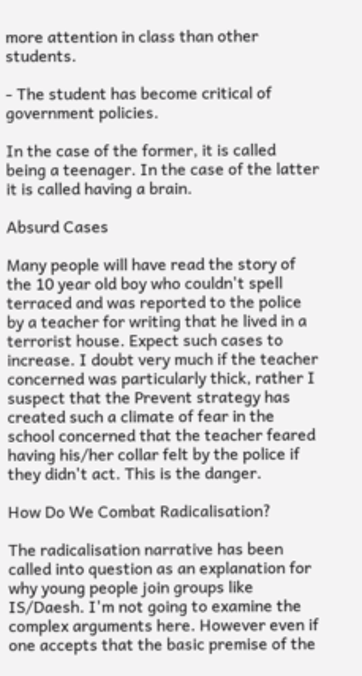more attention in class than other students.

- The student has become critical of government policies.

In the case of the former, it is called being a teenager. In the case of the latter it is called having a brain.

Absurd Cases

Many people will have read the story of the 10 year old boy who couldn't spell terraced and was reported to the police by a teacher for writing that he lived in a terrorist house. Expect such cases to increase. I doubt very much if the teacher concerned was particularly thick, rather I suspect that the Prevent strategy has created such a climate of fear in the school concerned that the teacher feared having his/her collar felt by the police if they didn't act. This is the danger.

How Do We Combat Radicalisation?

The radicalisation narrative has been called into question as an explanation for why young people join groups like IS/Daesh. I'm not going to examine the complex arguments here. However even if one accepts that the basic premise of the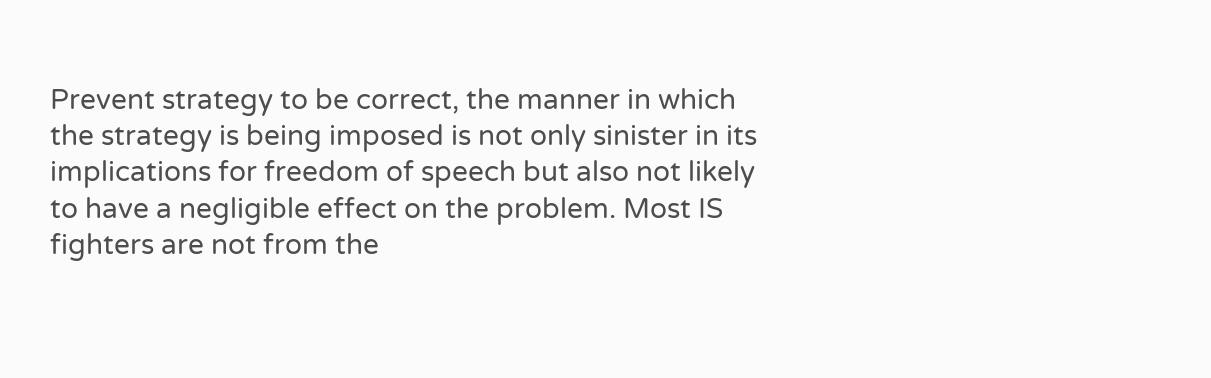Prevent strategy to be correct, the manner in which the strategy is being imposed is not only sinister in its implications for freedom of speech but also not likely to have a negligible effect on the problem. Most IS fighters are not from the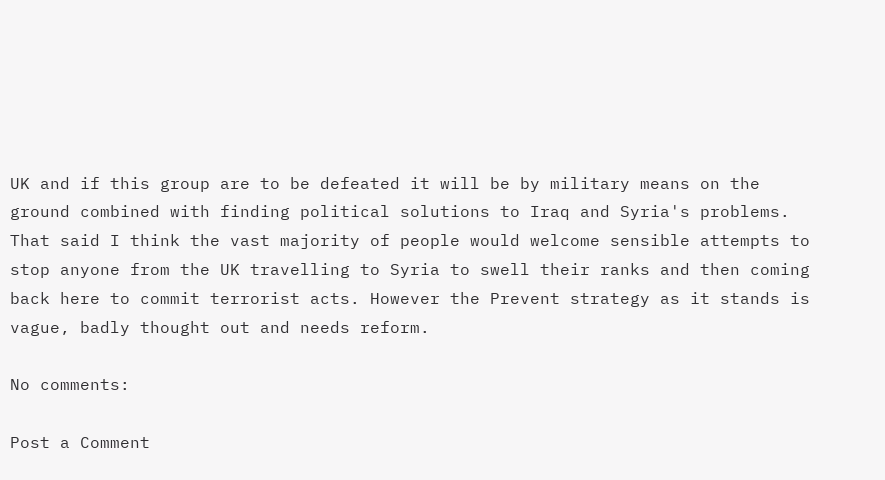UK and if this group are to be defeated it will be by military means on the ground combined with finding political solutions to Iraq and Syria's problems. That said I think the vast majority of people would welcome sensible attempts to stop anyone from the UK travelling to Syria to swell their ranks and then coming back here to commit terrorist acts. However the Prevent strategy as it stands is vague, badly thought out and needs reform.

No comments:

Post a Comment